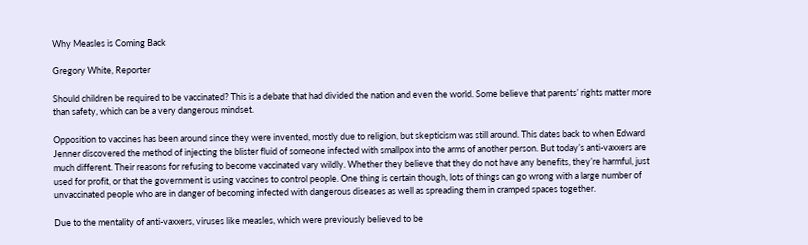Why Measles is Coming Back

Gregory White, Reporter

Should children be required to be vaccinated? This is a debate that had divided the nation and even the world. Some believe that parents’ rights matter more than safety, which can be a very dangerous mindset.

Opposition to vaccines has been around since they were invented, mostly due to religion, but skepticism was still around. This dates back to when Edward Jenner discovered the method of injecting the blister fluid of someone infected with smallpox into the arms of another person. But today’s anti-vaxxers are much different. Their reasons for refusing to become vaccinated vary wildly. Whether they believe that they do not have any benefits, they’re harmful, just used for profit, or that the government is using vaccines to control people. One thing is certain though, lots of things can go wrong with a large number of unvaccinated people who are in danger of becoming infected with dangerous diseases as well as spreading them in cramped spaces together.

Due to the mentality of anti-vaxxers, viruses like measles, which were previously believed to be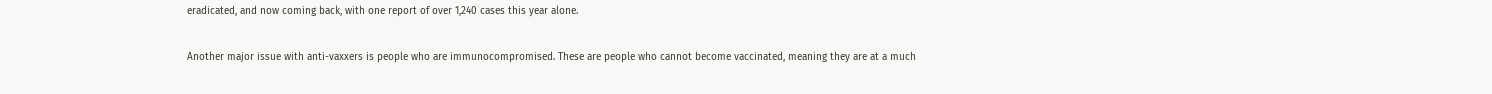eradicated, and now coming back, with one report of over 1,240 cases this year alone.

Another major issue with anti-vaxxers is people who are immunocompromised. These are people who cannot become vaccinated, meaning they are at a much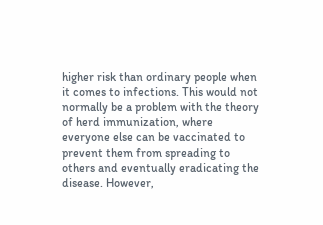higher risk than ordinary people when it comes to infections. This would not normally be a problem with the theory of herd immunization, where everyone else can be vaccinated to prevent them from spreading to others and eventually eradicating the disease. However,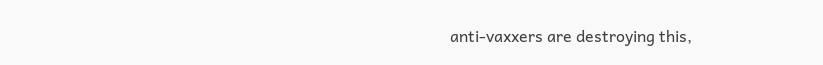anti-vaxxers are destroying this,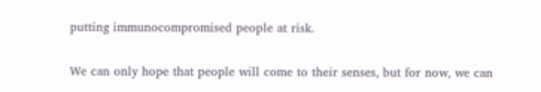putting immunocompromised people at risk.

We can only hope that people will come to their senses, but for now, we can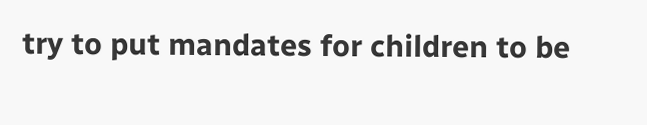try to put mandates for children to be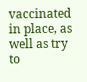vaccinated in place, as well as try to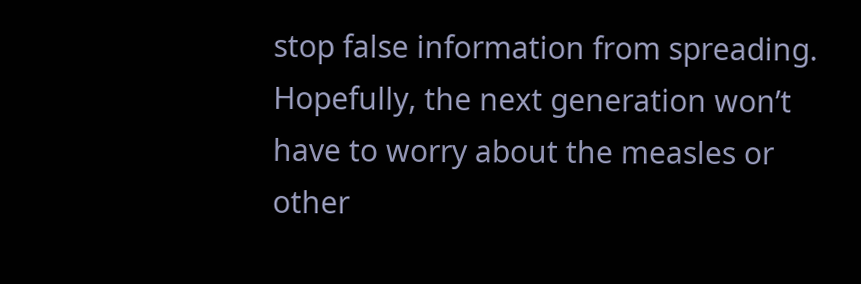stop false information from spreading. Hopefully, the next generation won’t have to worry about the measles or other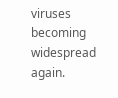viruses becoming widespread again.